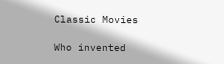Classic Movies

Who invented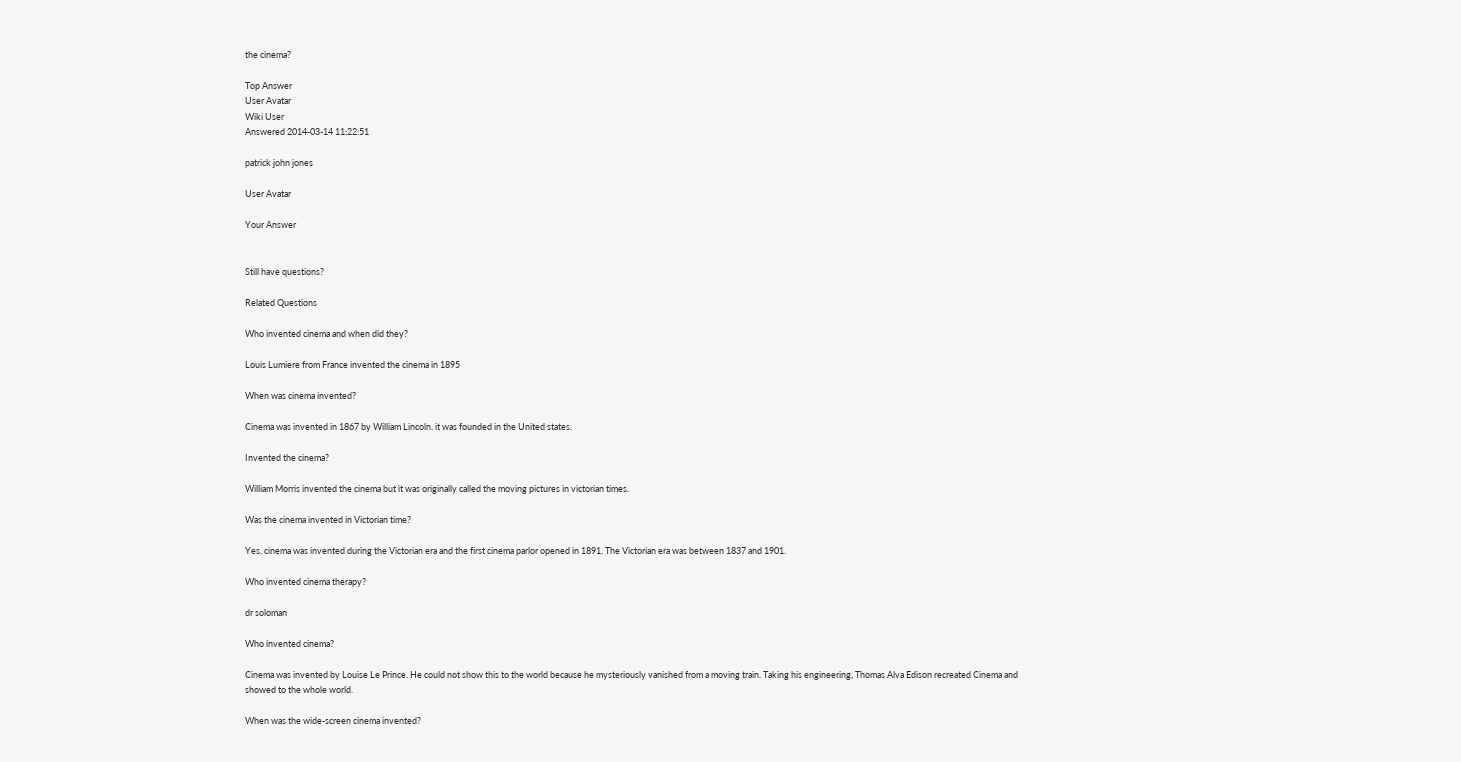the cinema?

Top Answer
User Avatar
Wiki User
Answered 2014-03-14 11:22:51

patrick john jones

User Avatar

Your Answer


Still have questions?

Related Questions

Who invented cinema and when did they?

Louis Lumiere from France invented the cinema in 1895

When was cinema invented?

Cinema was invented in 1867 by William Lincoln. it was founded in the United states.

Invented the cinema?

William Morris invented the cinema but it was originally called the moving pictures in victorian times.

Was the cinema invented in Victorian time?

Yes, cinema was invented during the Victorian era and the first cinema parlor opened in 1891. The Victorian era was between 1837 and 1901.

Who invented cinema therapy?

dr soloman

Who invented cinema?

Cinema was invented by Louise Le Prince. He could not show this to the world because he mysteriously vanished from a moving train. Taking his engineering, Thomas Alva Edison recreated Cinema and showed to the whole world.

When was the wide-screen cinema invented?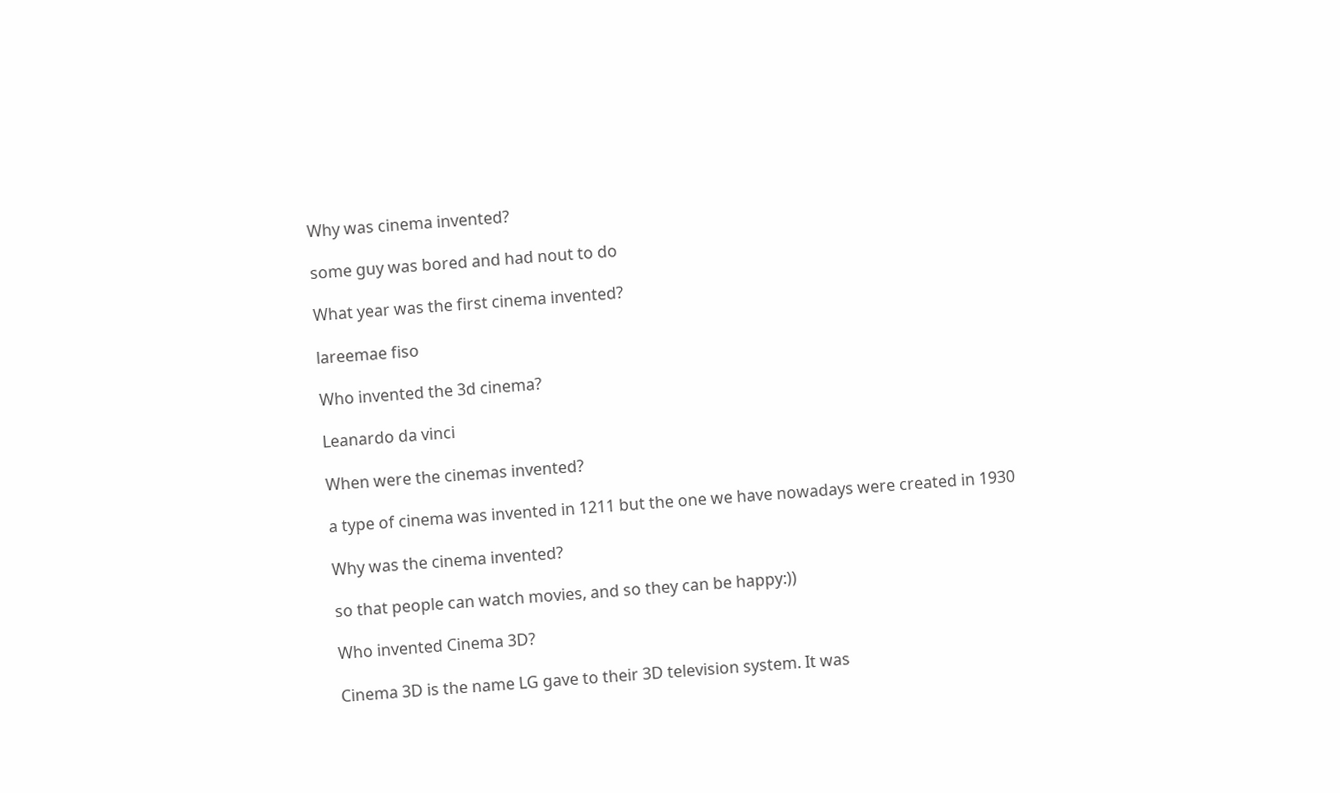Why was cinema invented?

some guy was bored and had nout to do

What year was the first cinema invented?

lareemae fiso

Who invented the 3d cinema?

Leanardo da vinci

When were the cinemas invented?

a type of cinema was invented in 1211 but the one we have nowadays were created in 1930

Why was the cinema invented?

so that people can watch movies, and so they can be happy:))

Who invented Cinema 3D?

Cinema 3D is the name LG gave to their 3D television system. It was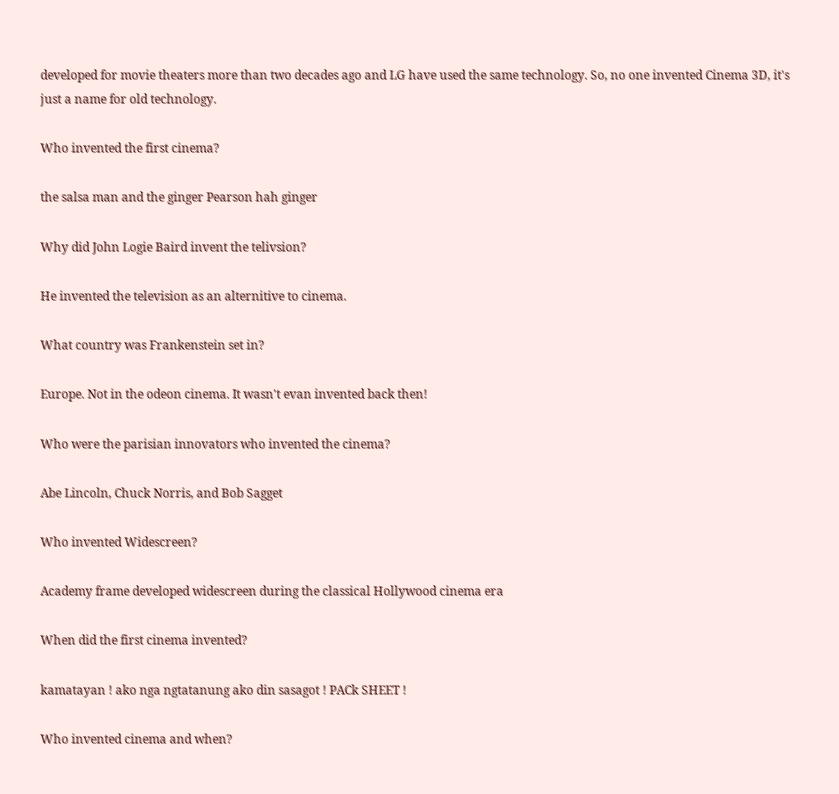developed for movie theaters more than two decades ago and LG have used the same technology. So, no one invented Cinema 3D, it's just a name for old technology.

Who invented the first cinema?

the salsa man and the ginger Pearson hah ginger

Why did John Logie Baird invent the telivsion?

He invented the television as an alternitive to cinema.

What country was Frankenstein set in?

Europe. Not in the odeon cinema. It wasn't evan invented back then!

Who were the parisian innovators who invented the cinema?

Abe Lincoln, Chuck Norris, and Bob Sagget

Who invented Widescreen?

Academy frame developed widescreen during the classical Hollywood cinema era

When did the first cinema invented?

kamatayan ! ako nga ngtatanung ako din sasagot ! PACk SHEET !

Who invented cinema and when?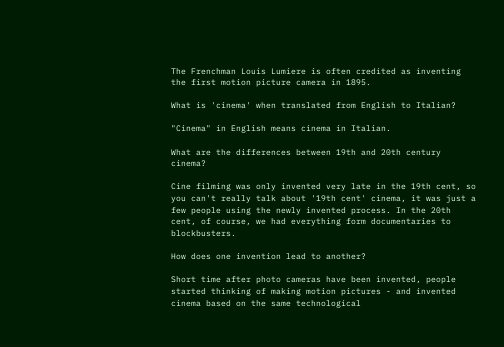The Frenchman Louis Lumiere is often credited as inventing the first motion picture camera in 1895.

What is 'cinema' when translated from English to Italian?

"Cinema" in English means cinema in Italian.

What are the differences between 19th and 20th century cinema?

Cine filming was only invented very late in the 19th cent, so you can't really talk about '19th cent' cinema, it was just a few people using the newly invented process. In the 20th cent, of course, we had everything form documentaries to blockbusters.

How does one invention lead to another?

Short time after photo cameras have been invented, people started thinking of making motion pictures - and invented cinema based on the same technological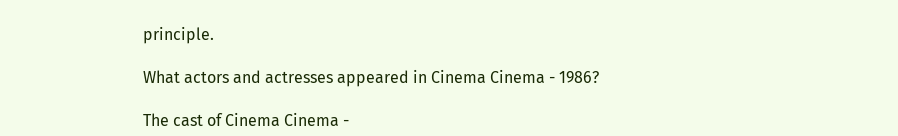principle.

What actors and actresses appeared in Cinema Cinema - 1986?

The cast of Cinema Cinema -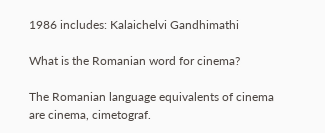1986 includes: Kalaichelvi Gandhimathi

What is the Romanian word for cinema?

The Romanian language equivalents of cinema are cinema, cimetograf.